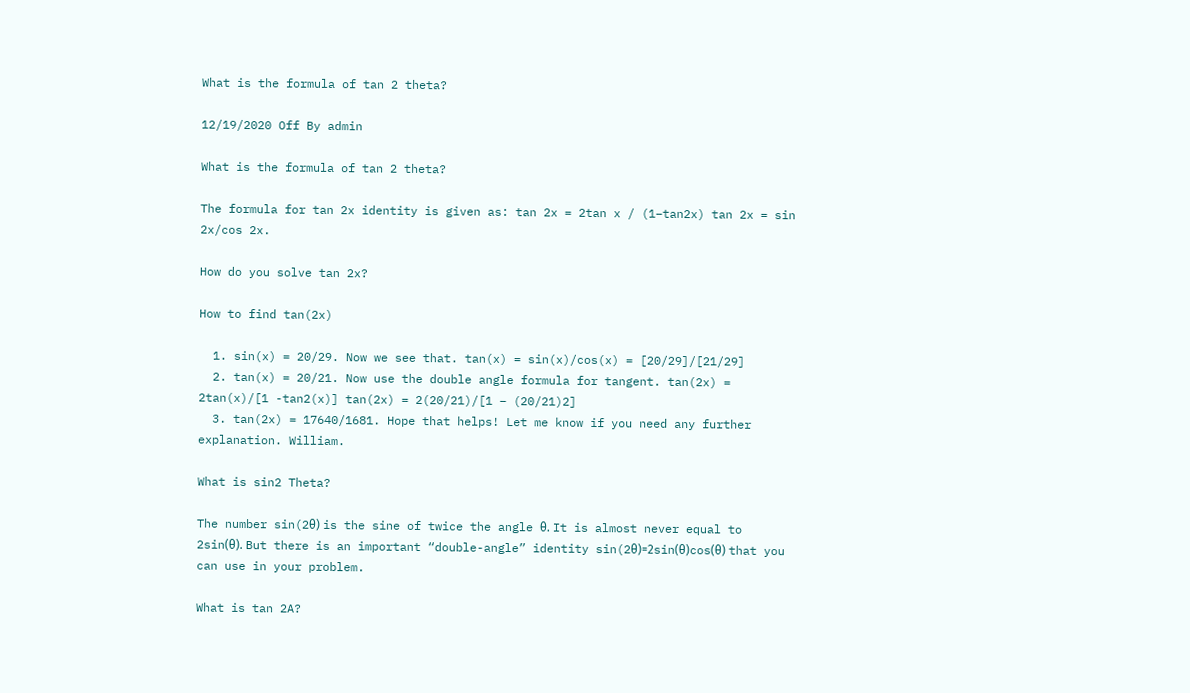What is the formula of tan 2 theta?

12/19/2020 Off By admin

What is the formula of tan 2 theta?

The formula for tan 2x identity is given as: tan 2x = 2tan x / (1−tan2x) tan 2x = sin 2x/cos 2x.

How do you solve tan 2x?

How to find tan(2x)

  1. sin(x) = 20/29. Now we see that. tan(x) = sin(x)/cos(x) = [20/29]/[21/29]
  2. tan(x) = 20/21. Now use the double angle formula for tangent. tan(2x) = 2tan(x)/[1 -tan2(x)] tan(2x) = 2(20/21)/[1 – (20/21)2]
  3. tan(2x) = 17640/1681. Hope that helps! Let me know if you need any further explanation. William.

What is sin2 Theta?

The number sin(2θ) is the sine of twice the angle θ. It is almost never equal to 2sin(θ). But there is an important “double-angle” identity sin(2θ)=2sin(θ)cos(θ) that you can use in your problem.

What is tan 2A?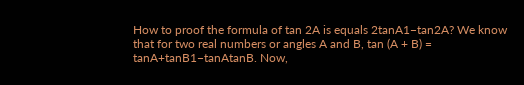How to proof the formula of tan 2A is equals 2tanA1−tan2A? We know that for two real numbers or angles A and B, tan (A + B) = tanA+tanB1−tanAtanB. Now,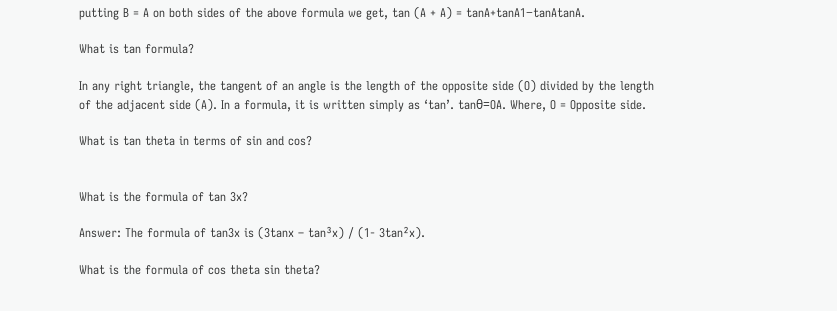putting B = A on both sides of the above formula we get, tan (A + A) = tanA+tanA1−tanAtanA.

What is tan formula?

In any right triangle, the tangent of an angle is the length of the opposite side (O) divided by the length of the adjacent side (A). In a formula, it is written simply as ‘tan’. tanθ=OA. Where, O = Opposite side.

What is tan theta in terms of sin and cos?


What is the formula of tan 3x?

Answer: The formula of tan3x is (3tanx – tan³x) / (1- 3tan²x).

What is the formula of cos theta sin theta?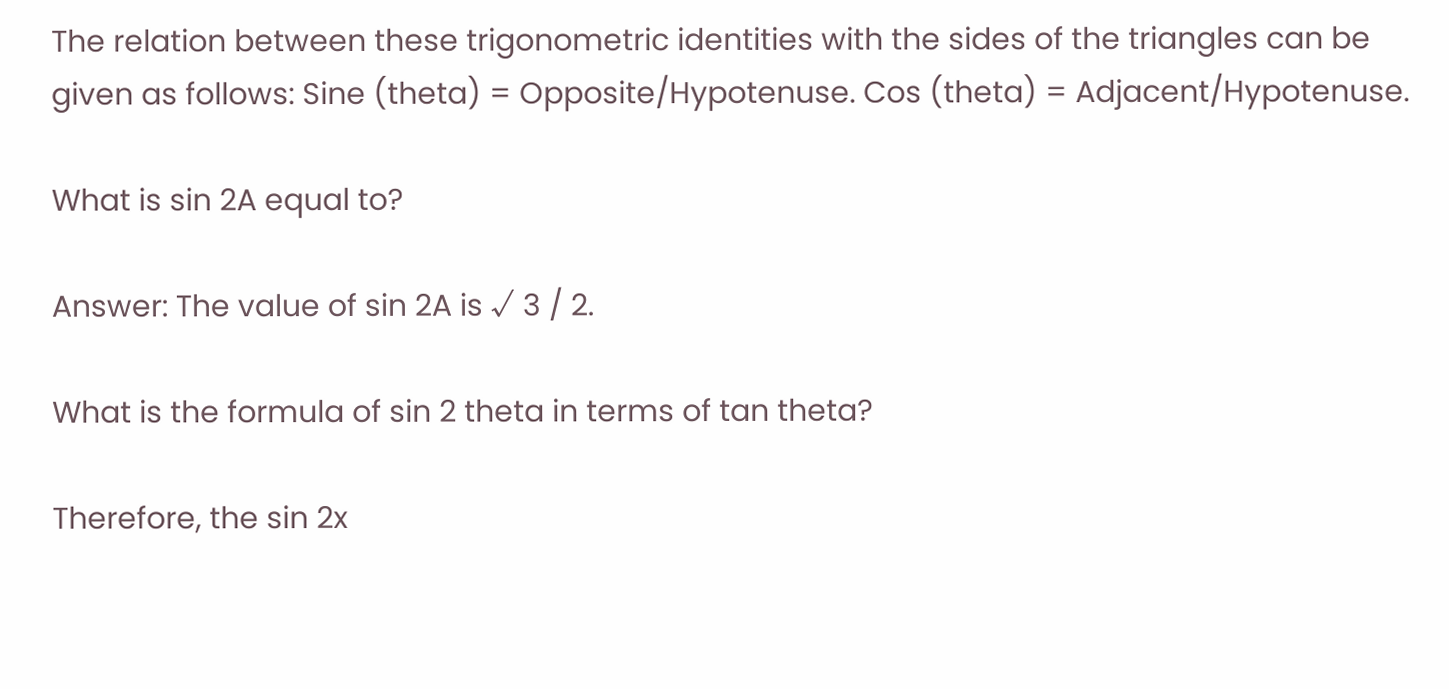The relation between these trigonometric identities with the sides of the triangles can be given as follows: Sine (theta) = Opposite/Hypotenuse. Cos (theta) = Adjacent/Hypotenuse.

What is sin 2A equal to?

Answer: The value of sin 2A is √ 3 / 2.

What is the formula of sin 2 theta in terms of tan theta?

Therefore, the sin 2x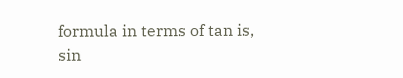formula in terms of tan is, sin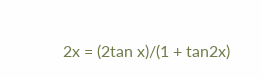2x = (2tan x)/(1 + tan2x)